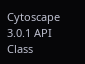Cytoscape 3.0.1 API
Class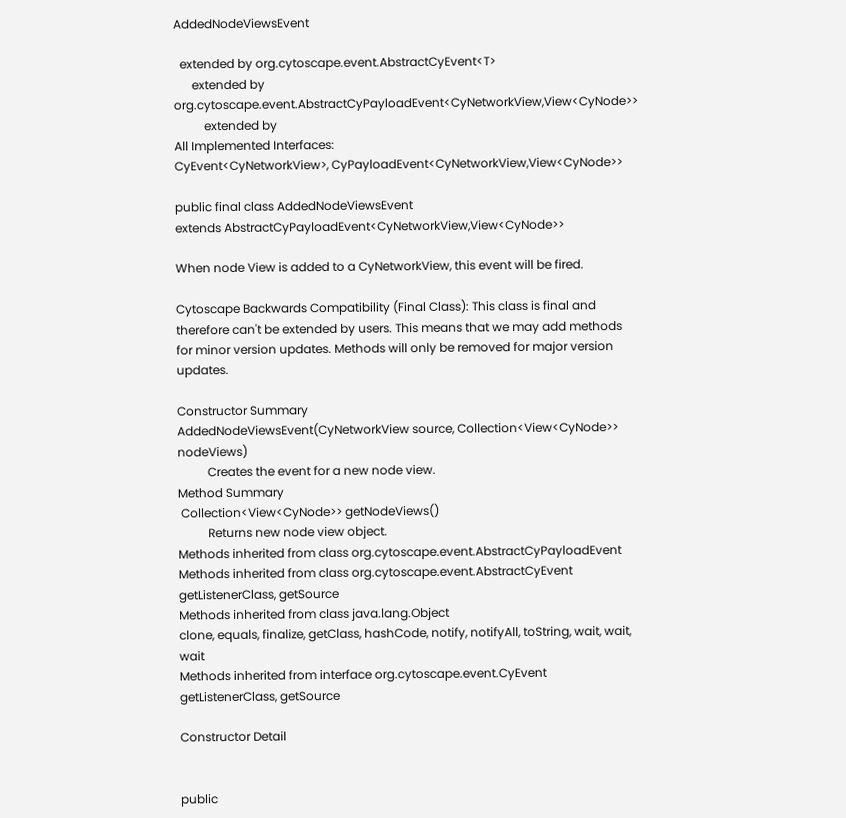AddedNodeViewsEvent

  extended by org.cytoscape.event.AbstractCyEvent<T>
      extended by org.cytoscape.event.AbstractCyPayloadEvent<CyNetworkView,View<CyNode>>
          extended by
All Implemented Interfaces:
CyEvent<CyNetworkView>, CyPayloadEvent<CyNetworkView,View<CyNode>>

public final class AddedNodeViewsEvent
extends AbstractCyPayloadEvent<CyNetworkView,View<CyNode>>

When node View is added to a CyNetworkView, this event will be fired.

Cytoscape Backwards Compatibility (Final Class): This class is final and therefore can't be extended by users. This means that we may add methods for minor version updates. Methods will only be removed for major version updates.

Constructor Summary
AddedNodeViewsEvent(CyNetworkView source, Collection<View<CyNode>> nodeViews)
          Creates the event for a new node view.
Method Summary
 Collection<View<CyNode>> getNodeViews()
          Returns new node view object.
Methods inherited from class org.cytoscape.event.AbstractCyPayloadEvent
Methods inherited from class org.cytoscape.event.AbstractCyEvent
getListenerClass, getSource
Methods inherited from class java.lang.Object
clone, equals, finalize, getClass, hashCode, notify, notifyAll, toString, wait, wait, wait
Methods inherited from interface org.cytoscape.event.CyEvent
getListenerClass, getSource

Constructor Detail


public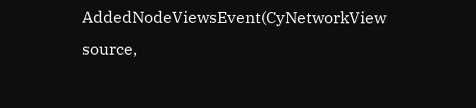AddedNodeViewsEvent(CyNetworkView source,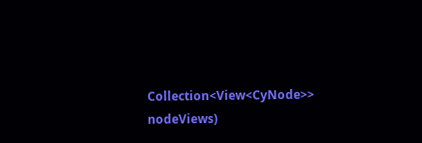Collection<View<CyNode>> nodeViews)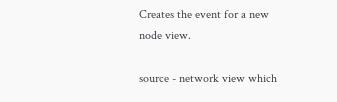Creates the event for a new node view.

source - network view which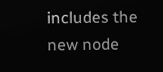includes the new node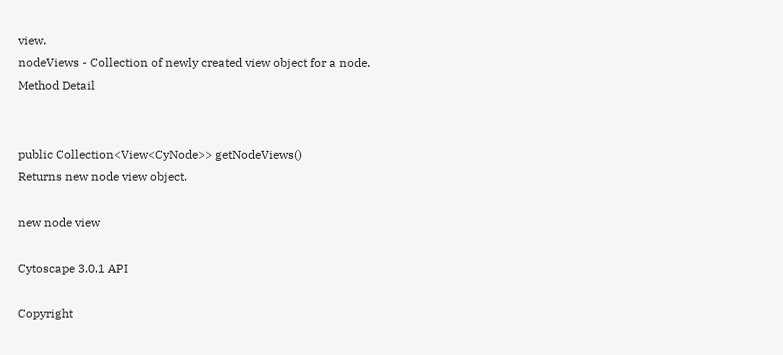view.
nodeViews - Collection of newly created view object for a node.
Method Detail


public Collection<View<CyNode>> getNodeViews()
Returns new node view object.

new node view

Cytoscape 3.0.1 API

Copyright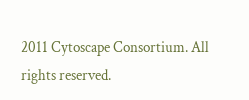2011 Cytoscape Consortium. All rights reserved.